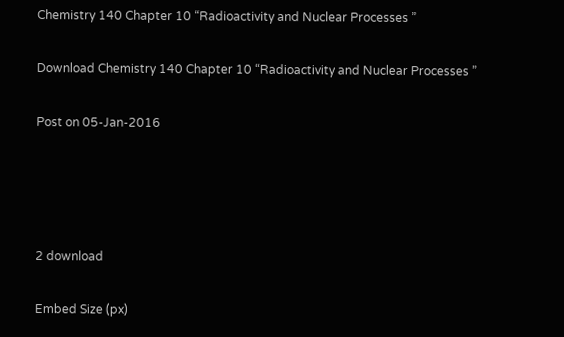Chemistry 140 Chapter 10 “Radioactivity and Nuclear Processes ”

Download Chemistry 140 Chapter 10 “Radioactivity and Nuclear Processes ”

Post on 05-Jan-2016




2 download

Embed Size (px)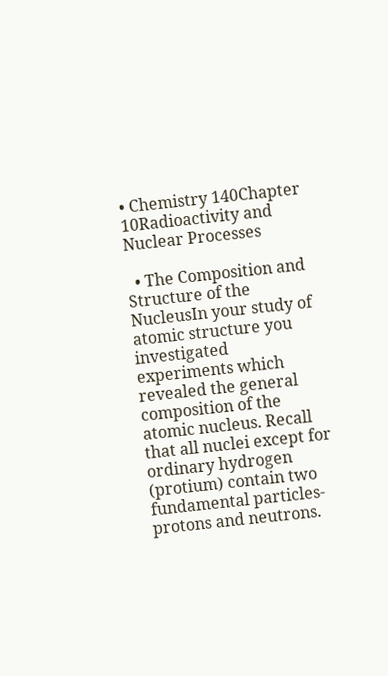• Chemistry 140Chapter 10Radioactivity and Nuclear Processes

  • The Composition and Structure of the NucleusIn your study of atomic structure you investigated experiments which revealed the general composition of the atomic nucleus. Recall that all nuclei except for ordinary hydrogen (protium) contain two fundamental particles-protons and neutrons.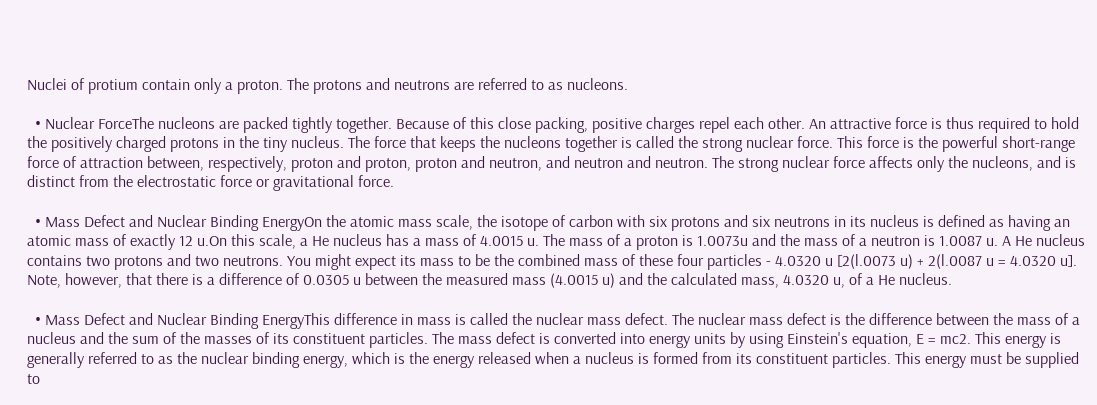Nuclei of protium contain only a proton. The protons and neutrons are referred to as nucleons.

  • Nuclear ForceThe nucleons are packed tightly together. Because of this close packing, positive charges repel each other. An attractive force is thus required to hold the positively charged protons in the tiny nucleus. The force that keeps the nucleons together is called the strong nuclear force. This force is the powerful short-range force of attraction between, respectively, proton and proton, proton and neutron, and neutron and neutron. The strong nuclear force affects only the nucleons, and is distinct from the electrostatic force or gravitational force.

  • Mass Defect and Nuclear Binding EnergyOn the atomic mass scale, the isotope of carbon with six protons and six neutrons in its nucleus is defined as having an atomic mass of exactly 12 u.On this scale, a He nucleus has a mass of 4.0015 u. The mass of a proton is 1.0073u and the mass of a neutron is 1.0087 u. A He nucleus contains two protons and two neutrons. You might expect its mass to be the combined mass of these four particles - 4.0320 u [2(l.0073 u) + 2(l.0087 u = 4.0320 u]. Note, however, that there is a difference of 0.0305 u between the measured mass (4.0015 u) and the calculated mass, 4.0320 u, of a He nucleus.

  • Mass Defect and Nuclear Binding EnergyThis difference in mass is called the nuclear mass defect. The nuclear mass defect is the difference between the mass of a nucleus and the sum of the masses of its constituent particles. The mass defect is converted into energy units by using Einstein's equation, E = mc2. This energy is generally referred to as the nuclear binding energy, which is the energy released when a nucleus is formed from its constituent particles. This energy must be supplied to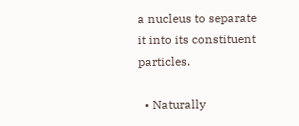a nucleus to separate it into its constituent particles.

  • Naturally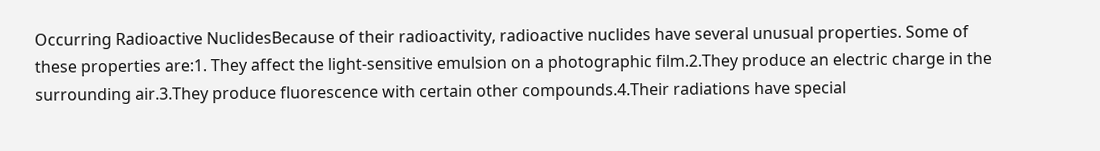Occurring Radioactive NuclidesBecause of their radioactivity, radioactive nuclides have several unusual properties. Some of these properties are:1. They affect the light-sensitive emulsion on a photographic film.2.They produce an electric charge in the surrounding air.3.They produce fluorescence with certain other compounds.4.Their radiations have special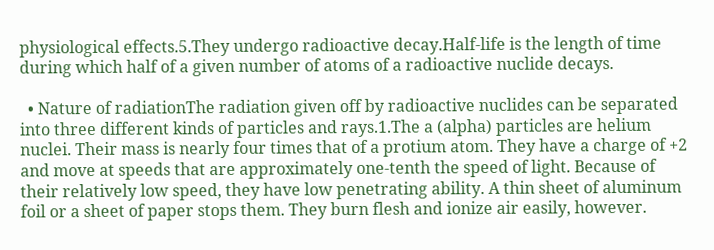physiological effects.5.They undergo radioactive decay.Half-life is the length of time during which half of a given number of atoms of a radioactive nuclide decays.

  • Nature of radiationThe radiation given off by radioactive nuclides can be separated into three different kinds of particles and rays.1.The a (alpha) particles are helium nuclei. Their mass is nearly four times that of a protium atom. They have a charge of +2 and move at speeds that are approximately one-tenth the speed of light. Because of their relatively low speed, they have low penetrating ability. A thin sheet of aluminum foil or a sheet of paper stops them. They burn flesh and ionize air easily, however.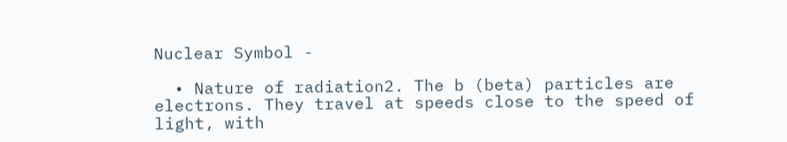Nuclear Symbol -

  • Nature of radiation2. The b (beta) particles are electrons. They travel at speeds close to the speed of light, with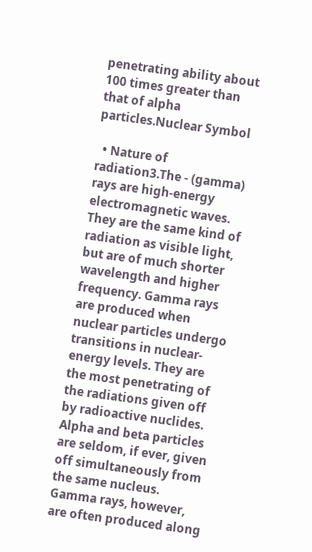penetrating ability about 100 times greater than that of alpha particles.Nuclear Symbol

  • Nature of radiation3.The - (gamma) rays are high-energy electromagnetic waves. They are the same kind of radiation as visible light, but are of much shorter wavelength and higher frequency. Gamma rays are produced when nuclear particles undergo transitions in nuclear-energy levels. They are the most penetrating of the radiations given off by radioactive nuclides. Alpha and beta particles are seldom, if ever, given off simultaneously from the same nucleus. Gamma rays, however, are often produced along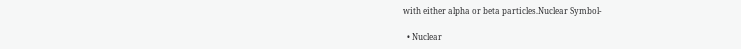with either alpha or beta particles.Nuclear Symbol-

  • Nuclear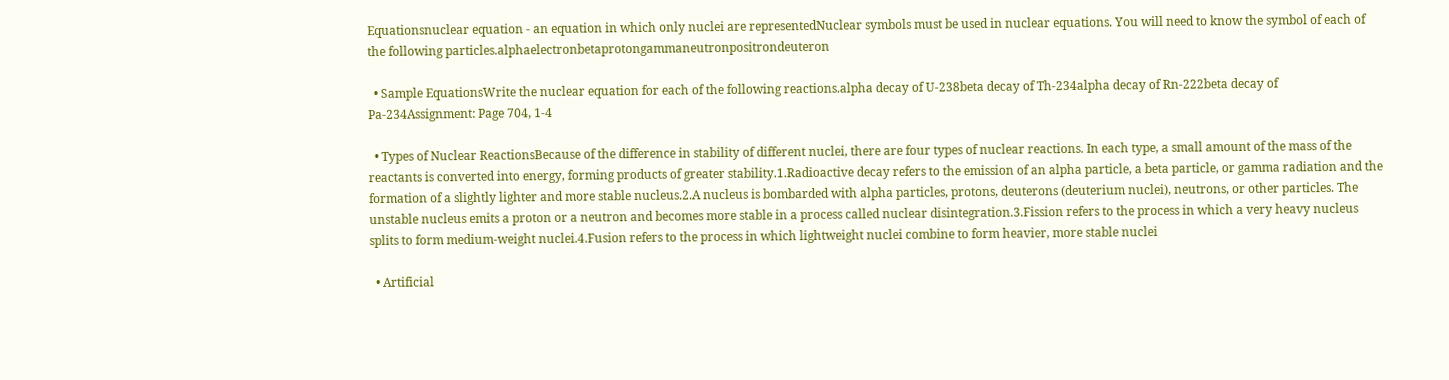Equationsnuclear equation - an equation in which only nuclei are representedNuclear symbols must be used in nuclear equations. You will need to know the symbol of each of the following particles.alphaelectronbetaprotongammaneutronpositrondeuteron

  • Sample EquationsWrite the nuclear equation for each of the following reactions.alpha decay of U-238beta decay of Th-234alpha decay of Rn-222beta decay of Pa-234Assignment: Page 704, 1-4

  • Types of Nuclear ReactionsBecause of the difference in stability of different nuclei, there are four types of nuclear reactions. In each type, a small amount of the mass of the reactants is converted into energy, forming products of greater stability.1.Radioactive decay refers to the emission of an alpha particle, a beta particle, or gamma radiation and the formation of a slightly lighter and more stable nucleus.2.A nucleus is bombarded with alpha particles, protons, deuterons (deuterium nuclei), neutrons, or other particles. The unstable nucleus emits a proton or a neutron and becomes more stable in a process called nuclear disintegration.3.Fission refers to the process in which a very heavy nucleus splits to form medium-weight nuclei.4.Fusion refers to the process in which lightweight nuclei combine to form heavier, more stable nuclei

  • Artificial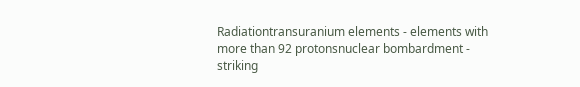Radiationtransuranium elements - elements with more than 92 protonsnuclear bombardment - striking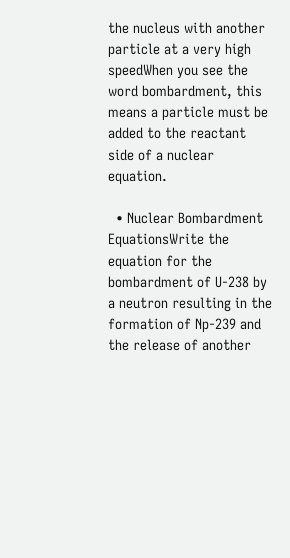the nucleus with another particle at a very high speedWhen you see the word bombardment, this means a particle must be added to the reactant side of a nuclear equation.

  • Nuclear Bombardment EquationsWrite the equation for the bombardment of U-238 by a neutron resulting in the formation of Np-239 and the release of another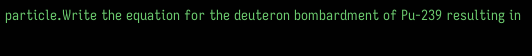particle.Write the equation for the deuteron bombardment of Pu-239 resulting in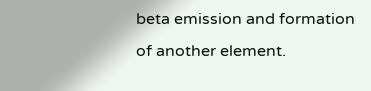beta emission and formation of another element.